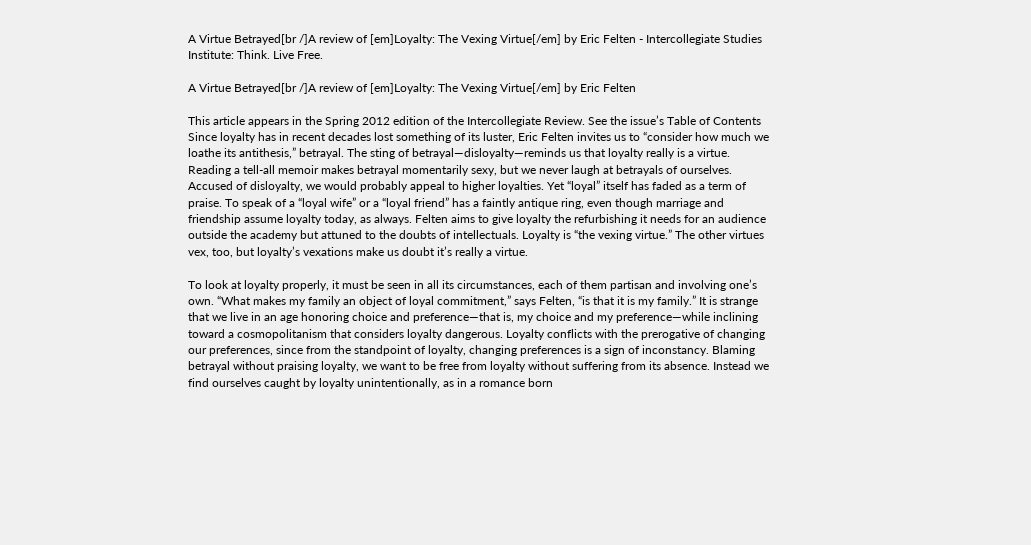A Virtue Betrayed[br /]A review of [em]Loyalty: The Vexing Virtue[/em] by Eric Felten - Intercollegiate Studies Institute: Think. Live Free.

A Virtue Betrayed[br /]A review of [em]Loyalty: The Vexing Virtue[/em] by Eric Felten

This article appears in the Spring 2012 edition of the Intercollegiate Review. See the issue’s Table of Contents Since loyalty has in recent decades lost something of its luster, Eric Felten invites us to “consider how much we loathe its antithesis,” betrayal. The sting of betrayal—disloyalty—reminds us that loyalty really is a virtue. Reading a tell-all memoir makes betrayal momentarily sexy, but we never laugh at betrayals of ourselves. Accused of disloyalty, we would probably appeal to higher loyalties. Yet “loyal” itself has faded as a term of praise. To speak of a “loyal wife” or a “loyal friend” has a faintly antique ring, even though marriage and friendship assume loyalty today, as always. Felten aims to give loyalty the refurbishing it needs for an audience outside the academy but attuned to the doubts of intellectuals. Loyalty is “the vexing virtue.” The other virtues vex, too, but loyalty’s vexations make us doubt it’s really a virtue.

To look at loyalty properly, it must be seen in all its circumstances, each of them partisan and involving one’s own. “What makes my family an object of loyal commitment,” says Felten, “is that it is my family.” It is strange that we live in an age honoring choice and preference—that is, my choice and my preference—while inclining toward a cosmopolitanism that considers loyalty dangerous. Loyalty conflicts with the prerogative of changing our preferences, since from the standpoint of loyalty, changing preferences is a sign of inconstancy. Blaming betrayal without praising loyalty, we want to be free from loyalty without suffering from its absence. Instead we find ourselves caught by loyalty unintentionally, as in a romance born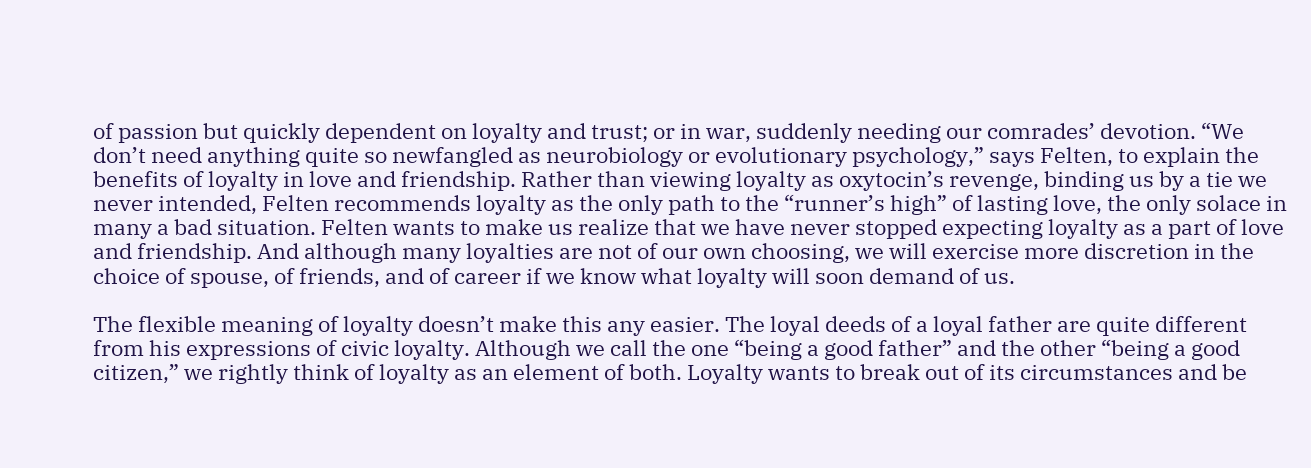of passion but quickly dependent on loyalty and trust; or in war, suddenly needing our comrades’ devotion. “We don’t need anything quite so newfangled as neurobiology or evolutionary psychology,” says Felten, to explain the benefits of loyalty in love and friendship. Rather than viewing loyalty as oxytocin’s revenge, binding us by a tie we never intended, Felten recommends loyalty as the only path to the “runner’s high” of lasting love, the only solace in many a bad situation. Felten wants to make us realize that we have never stopped expecting loyalty as a part of love and friendship. And although many loyalties are not of our own choosing, we will exercise more discretion in the choice of spouse, of friends, and of career if we know what loyalty will soon demand of us.

The flexible meaning of loyalty doesn’t make this any easier. The loyal deeds of a loyal father are quite different from his expressions of civic loyalty. Although we call the one “being a good father” and the other “being a good citizen,” we rightly think of loyalty as an element of both. Loyalty wants to break out of its circumstances and be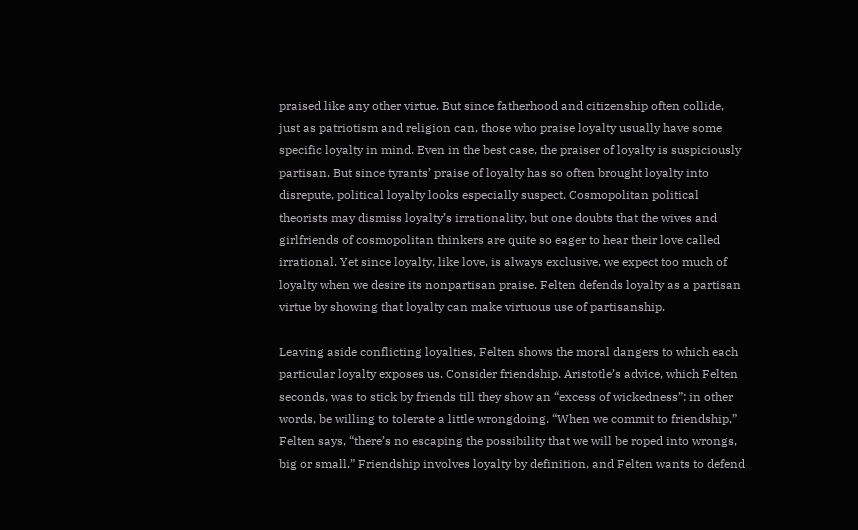praised like any other virtue. But since fatherhood and citizenship often collide, just as patriotism and religion can, those who praise loyalty usually have some specific loyalty in mind. Even in the best case, the praiser of loyalty is suspiciously partisan. But since tyrants’ praise of loyalty has so often brought loyalty into disrepute, political loyalty looks especially suspect. Cosmopolitan political theorists may dismiss loyalty’s irrationality, but one doubts that the wives and girlfriends of cosmopolitan thinkers are quite so eager to hear their love called irrational. Yet since loyalty, like love, is always exclusive, we expect too much of loyalty when we desire its nonpartisan praise. Felten defends loyalty as a partisan virtue by showing that loyalty can make virtuous use of partisanship.

Leaving aside conflicting loyalties, Felten shows the moral dangers to which each particular loyalty exposes us. Consider friendship. Aristotle’s advice, which Felten seconds, was to stick by friends till they show an “excess of wickedness”: in other words, be willing to tolerate a little wrongdoing. “When we commit to friendship,” Felten says, “there’s no escaping the possibility that we will be roped into wrongs, big or small.” Friendship involves loyalty by definition, and Felten wants to defend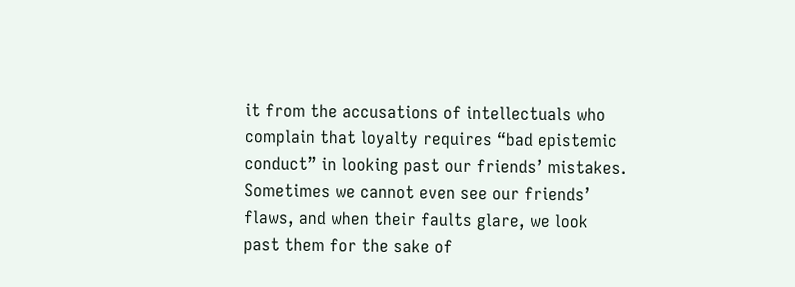it from the accusations of intellectuals who complain that loyalty requires “bad epistemic conduct” in looking past our friends’ mistakes. Sometimes we cannot even see our friends’ flaws, and when their faults glare, we look past them for the sake of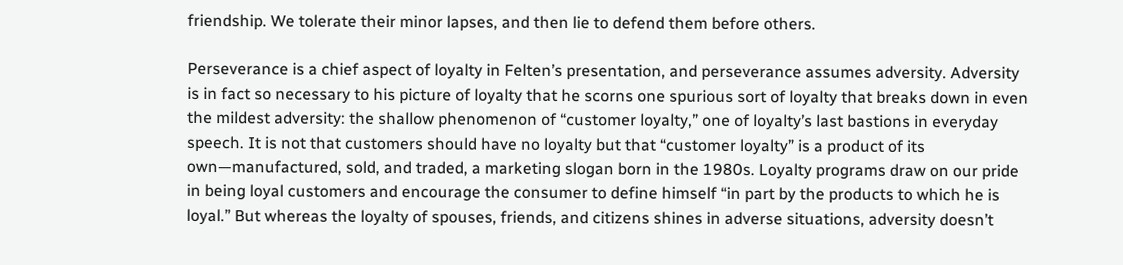friendship. We tolerate their minor lapses, and then lie to defend them before others.

Perseverance is a chief aspect of loyalty in Felten’s presentation, and perseverance assumes adversity. Adversity is in fact so necessary to his picture of loyalty that he scorns one spurious sort of loyalty that breaks down in even the mildest adversity: the shallow phenomenon of “customer loyalty,” one of loyalty’s last bastions in everyday speech. It is not that customers should have no loyalty but that “customer loyalty” is a product of its own—manufactured, sold, and traded, a marketing slogan born in the 1980s. Loyalty programs draw on our pride in being loyal customers and encourage the consumer to define himself “in part by the products to which he is loyal.” But whereas the loyalty of spouses, friends, and citizens shines in adverse situations, adversity doesn’t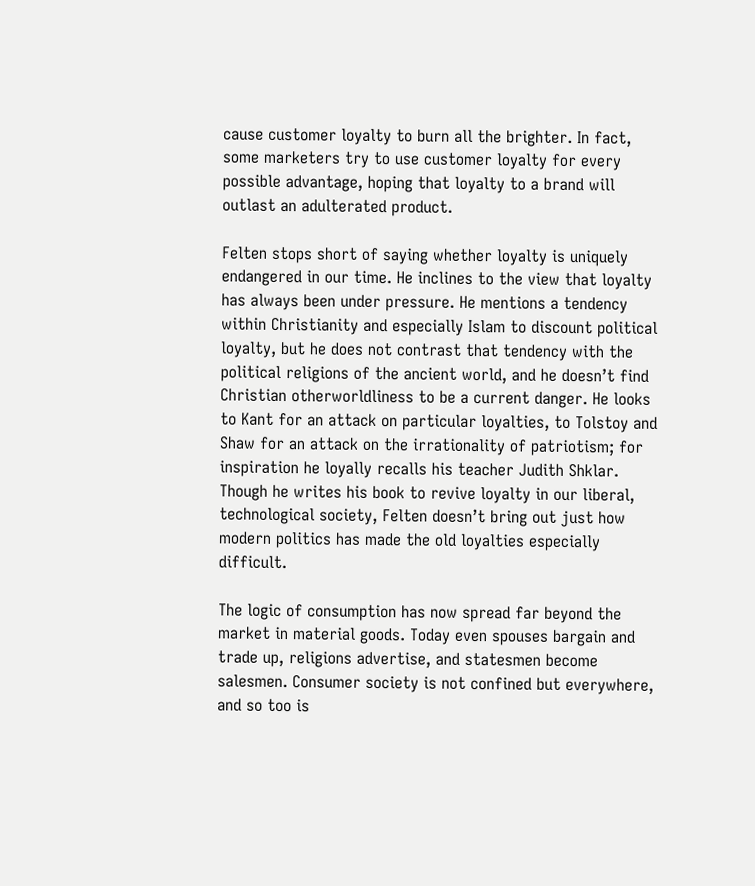cause customer loyalty to burn all the brighter. In fact, some marketers try to use customer loyalty for every possible advantage, hoping that loyalty to a brand will outlast an adulterated product.

Felten stops short of saying whether loyalty is uniquely endangered in our time. He inclines to the view that loyalty has always been under pressure. He mentions a tendency within Christianity and especially Islam to discount political loyalty, but he does not contrast that tendency with the political religions of the ancient world, and he doesn’t find Christian otherworldliness to be a current danger. He looks to Kant for an attack on particular loyalties, to Tolstoy and Shaw for an attack on the irrationality of patriotism; for inspiration he loyally recalls his teacher Judith Shklar. Though he writes his book to revive loyalty in our liberal, technological society, Felten doesn’t bring out just how modern politics has made the old loyalties especially difficult.

The logic of consumption has now spread far beyond the market in material goods. Today even spouses bargain and trade up, religions advertise, and statesmen become salesmen. Consumer society is not confined but everywhere, and so too is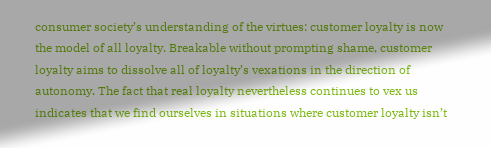consumer society’s understanding of the virtues: customer loyalty is now the model of all loyalty. Breakable without prompting shame, customer loyalty aims to dissolve all of loyalty’s vexations in the direction of autonomy. The fact that real loyalty nevertheless continues to vex us indicates that we find ourselves in situations where customer loyalty isn’t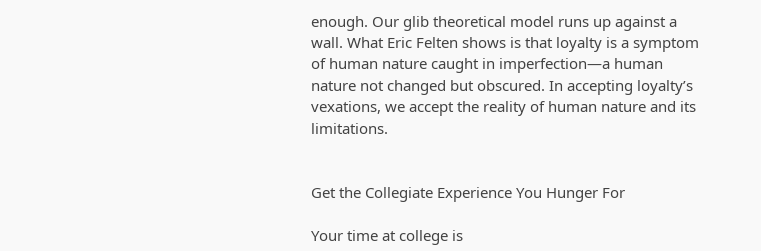enough. Our glib theoretical model runs up against a wall. What Eric Felten shows is that loyalty is a symptom of human nature caught in imperfection—a human nature not changed but obscured. In accepting loyalty’s vexations, we accept the reality of human nature and its limitations.


Get the Collegiate Experience You Hunger For

Your time at college is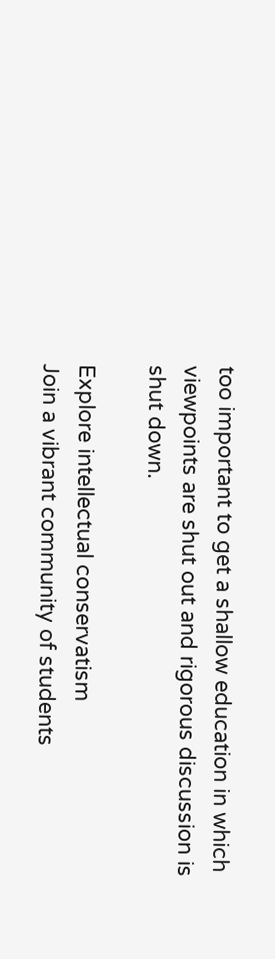too important to get a shallow education in which viewpoints are shut out and rigorous discussion is shut down.

Explore intellectual conservatism
Join a vibrant community of students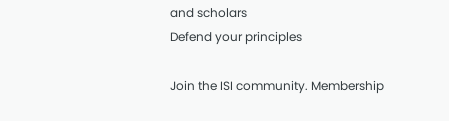and scholars
Defend your principles

Join the ISI community. Membership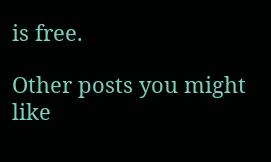is free.

Other posts you might like